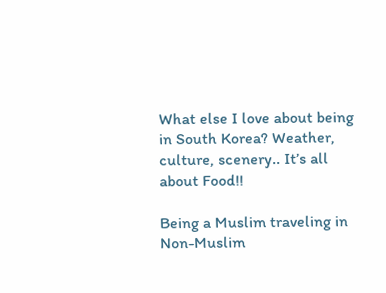What else I love about being in South Korea? Weather, culture, scenery.. It’s all about Food!!

Being a Muslim traveling in Non-Muslim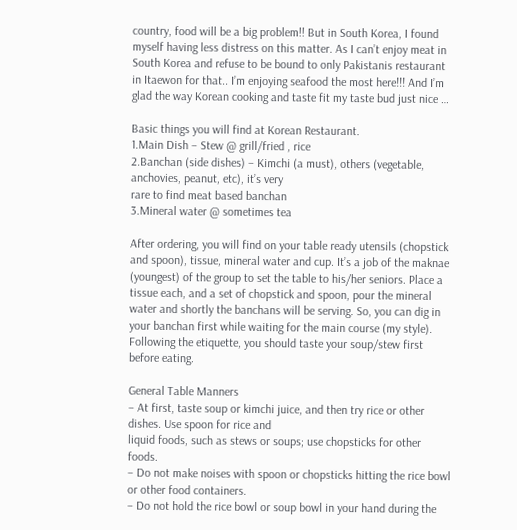country, food will be a big problem!! But in South Korea, I found myself having less distress on this matter. As I can’t enjoy meat in South Korea and refuse to be bound to only Pakistanis restaurant in Itaewon for that.. I’m enjoying seafood the most here!!! And I’m glad the way Korean cooking and taste fit my taste bud just nice …

Basic things you will find at Korean Restaurant.
1.Main Dish – Stew @ grill/fried , rice
2.Banchan (side dishes) – Kimchi (a must), others (vegetable, anchovies, peanut, etc), it’s very
rare to find meat based banchan
3.Mineral water @ sometimes tea

After ordering, you will find on your table ready utensils (chopstick and spoon), tissue, mineral water and cup. It’s a job of the maknae (youngest) of the group to set the table to his/her seniors. Place a tissue each, and a set of chopstick and spoon, pour the mineral water and shortly the banchans will be serving. So, you can dig in your banchan first while waiting for the main course (my style). Following the etiquette, you should taste your soup/stew first before eating.

General Table Manners
– At first, taste soup or kimchi juice, and then try rice or other dishes. Use spoon for rice and
liquid foods, such as stews or soups; use chopsticks for other foods.
– Do not make noises with spoon or chopsticks hitting the rice bowl or other food containers.
– Do not hold the rice bowl or soup bowl in your hand during the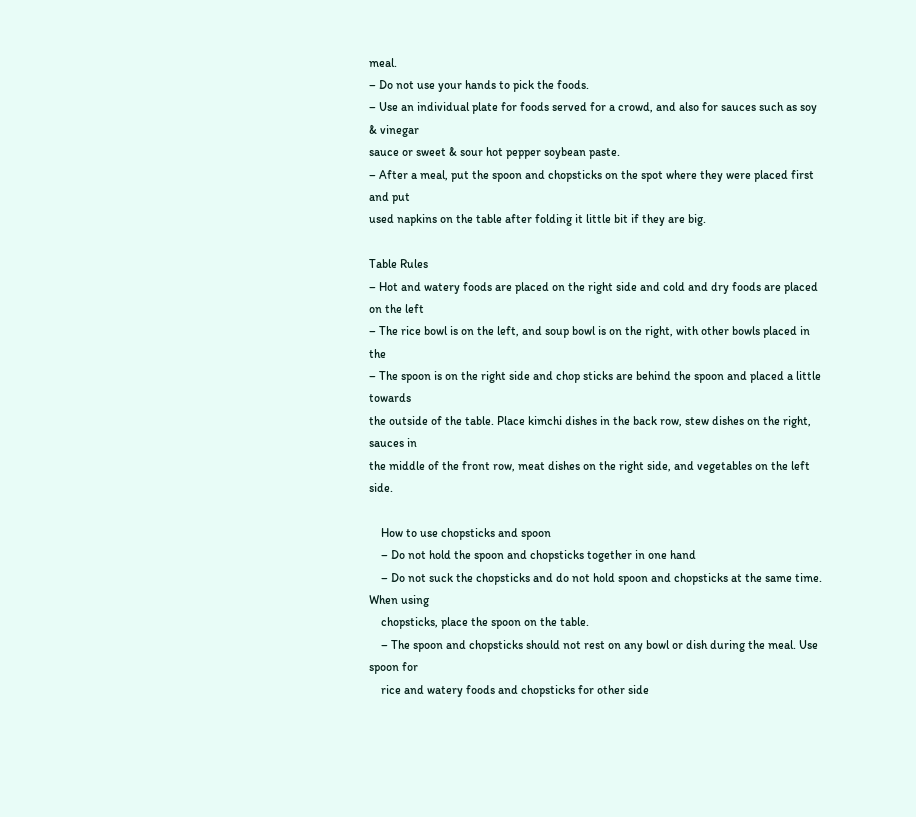meal.
– Do not use your hands to pick the foods.
– Use an individual plate for foods served for a crowd, and also for sauces such as soy & vinegar
sauce or sweet & sour hot pepper soybean paste.
– After a meal, put the spoon and chopsticks on the spot where they were placed first and put
used napkins on the table after folding it little bit if they are big.

Table Rules
– Hot and watery foods are placed on the right side and cold and dry foods are placed on the left
– The rice bowl is on the left, and soup bowl is on the right, with other bowls placed in the
– The spoon is on the right side and chop sticks are behind the spoon and placed a little towards
the outside of the table. Place kimchi dishes in the back row, stew dishes on the right, sauces in
the middle of the front row, meat dishes on the right side, and vegetables on the left side.

    How to use chopsticks and spoon
    – Do not hold the spoon and chopsticks together in one hand
    – Do not suck the chopsticks and do not hold spoon and chopsticks at the same time. When using
    chopsticks, place the spoon on the table.
    – The spoon and chopsticks should not rest on any bowl or dish during the meal. Use spoon for
    rice and watery foods and chopsticks for other side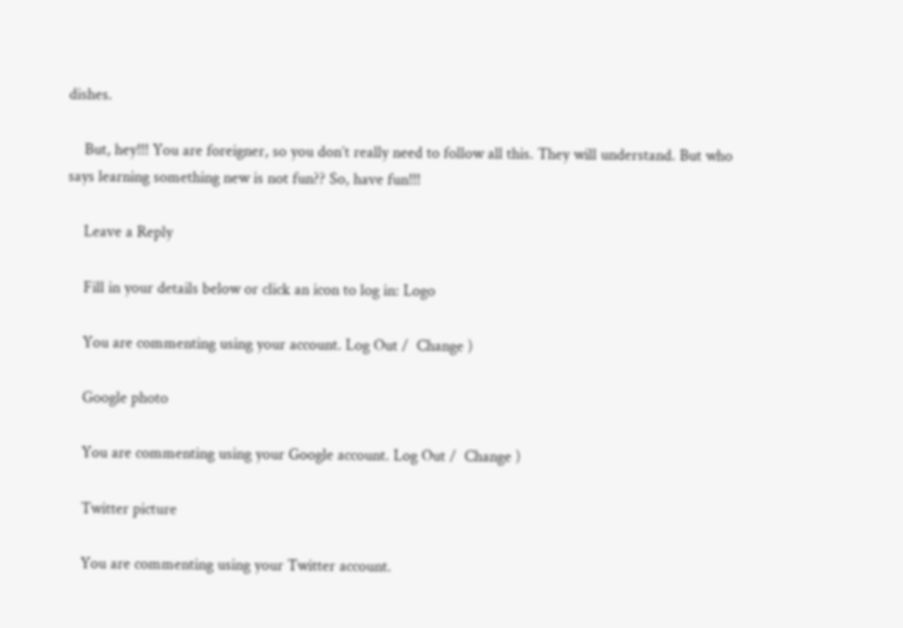dishes.

    But, hey!!! You are foreigner, so you don’t really need to follow all this. They will understand. But who says learning something new is not fun?? So, have fun!!!

    Leave a Reply

    Fill in your details below or click an icon to log in: Logo

    You are commenting using your account. Log Out /  Change )

    Google photo

    You are commenting using your Google account. Log Out /  Change )

    Twitter picture

    You are commenting using your Twitter account.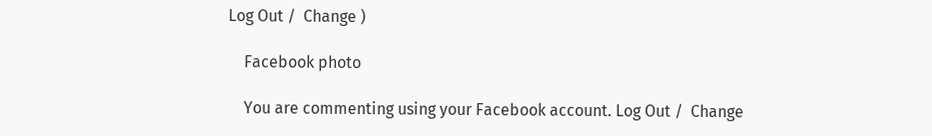Log Out /  Change )

    Facebook photo

    You are commenting using your Facebook account. Log Out /  Change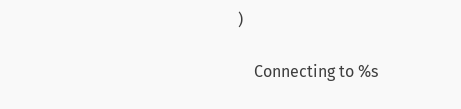)

    Connecting to %s